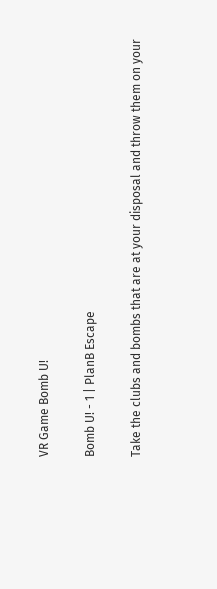VR Game Bomb U!

Bomb U! - 1 | PlanB Escape

Take the clubs and bombs that are at your disposal and throw them on your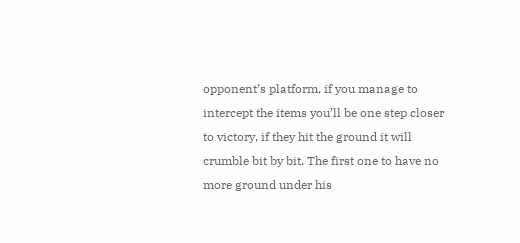opponent’s platform, if you manage to intercept the items you’ll be one step closer to victory, if they hit the ground it will crumble bit by bit. The first one to have no more ground under his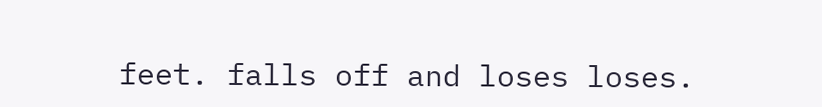feet. falls off and loses loses.